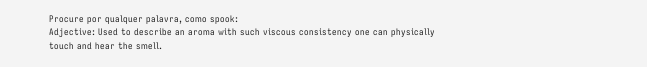Procure por qualquer palavra, como spook:
Adjective: Used to describe an aroma with such viscous consistency one can physically touch and hear the smell.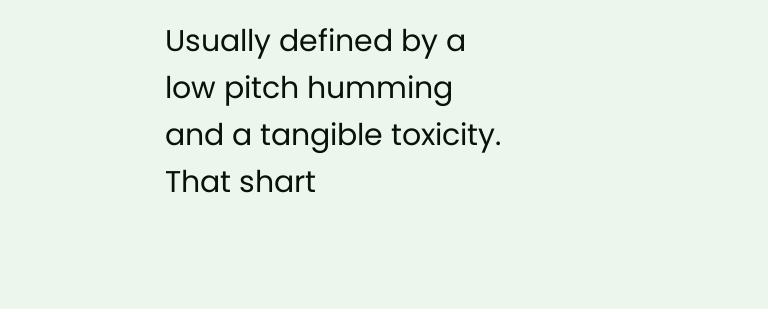Usually defined by a low pitch humming and a tangible toxicity.
That shart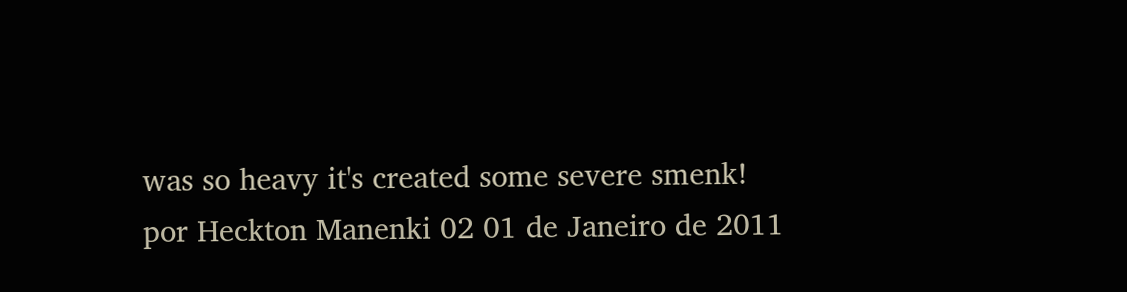was so heavy it's created some severe smenk!
por Heckton Manenki 02 01 de Janeiro de 2011